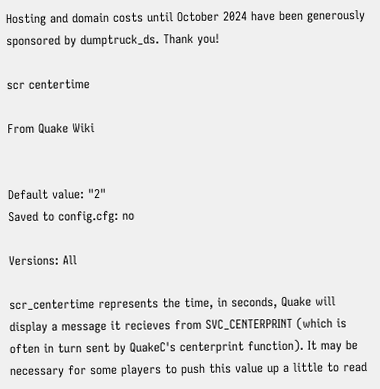Hosting and domain costs until October 2024 have been generously sponsored by dumptruck_ds. Thank you!

scr centertime

From Quake Wiki


Default value: "2"
Saved to config.cfg: no

Versions: All

scr_centertime represents the time, in seconds, Quake will display a message it recieves from SVC_CENTERPRINT (which is often in turn sent by QuakeC's centerprint function). It may be necessary for some players to push this value up a little to read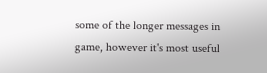some of the longer messages in game, however it's most useful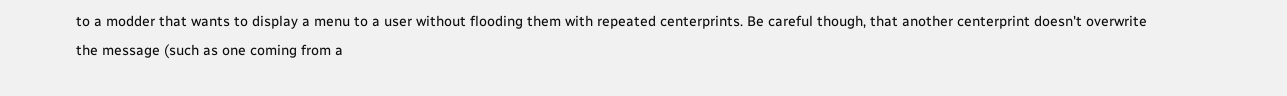to a modder that wants to display a menu to a user without flooding them with repeated centerprints. Be careful though, that another centerprint doesn't overwrite the message (such as one coming from a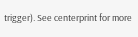trigger). See centerprint for more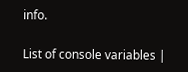info.

List of console variables |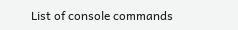List of console commands